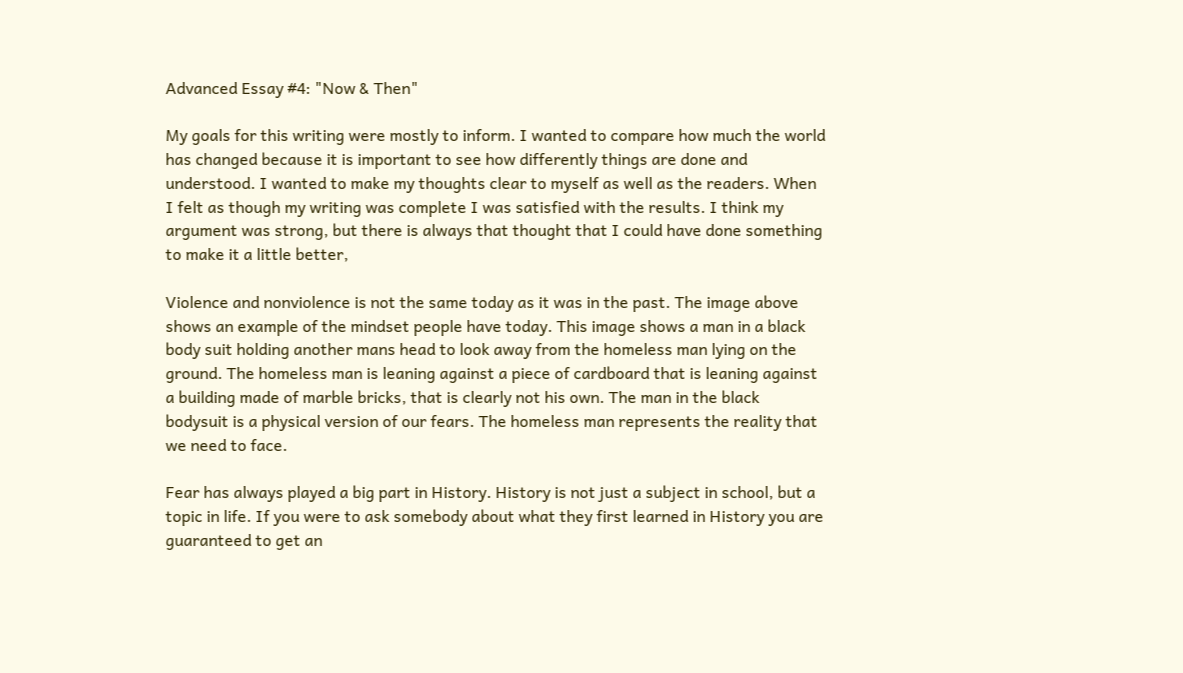Advanced Essay #4: "Now & Then"

My goals for this writing were mostly to inform. I wanted to compare how much the world has changed because it is important to see how differently things are done and understood. I wanted to make my thoughts clear to myself as well as the readers. When I felt as though my writing was complete I was satisfied with the results. I think my argument was strong, but there is always that thought that I could have done something to make it a little better,

Violence and nonviolence is not the same today as it was in the past. The image above shows an example of the mindset people have today. This image shows a man in a black body suit holding another mans head to look away from the homeless man lying on the ground. The homeless man is leaning against a piece of cardboard that is leaning against a building made of marble bricks, that is clearly not his own. The man in the black bodysuit is a physical version of our fears. The homeless man represents the reality that we need to face.

Fear has always played a big part in History. History is not just a subject in school, but a topic in life. If you were to ask somebody about what they first learned in History you are guaranteed to get an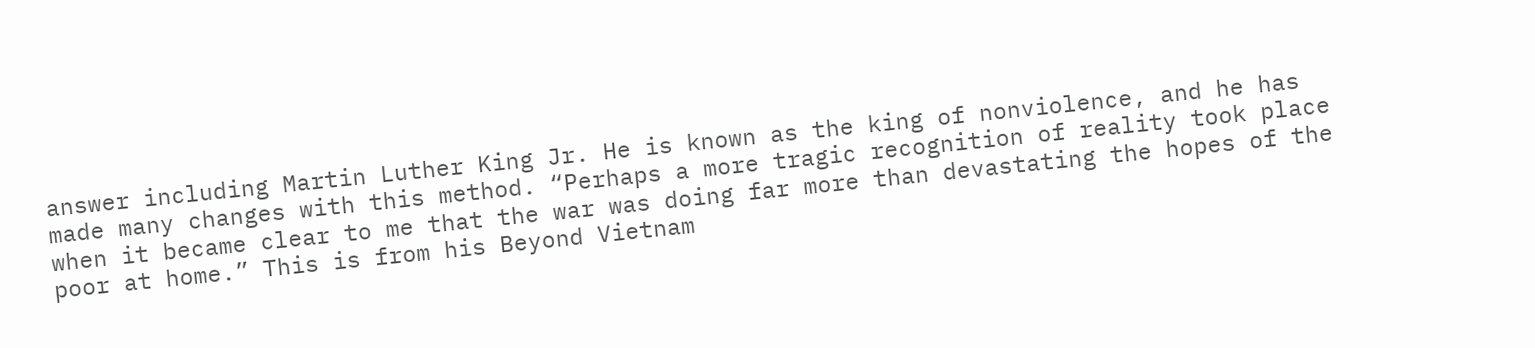answer including Martin Luther King Jr. He is known as the king of nonviolence, and he has made many changes with this method. “Perhaps a more tragic recognition of reality took place when it became clear to me that the war was doing far more than devastating the hopes of the poor at home.” This is from his Beyond Vietnam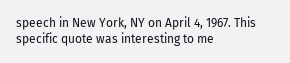speech in New York, NY on April 4, 1967. This specific quote was interesting to me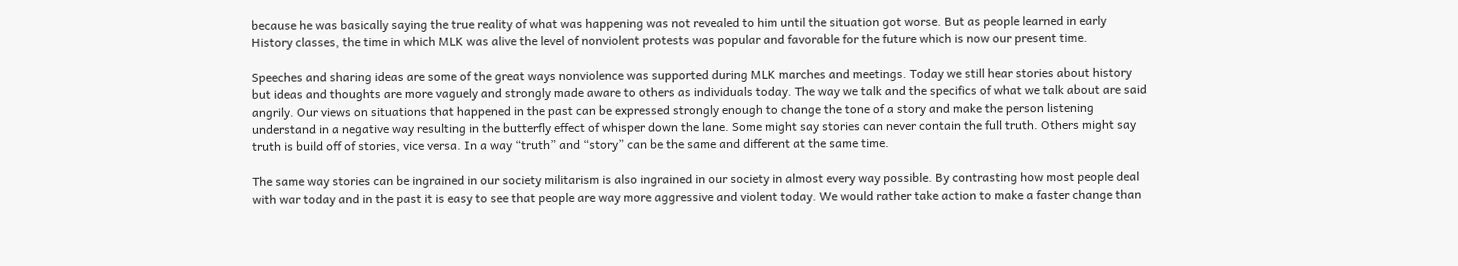because he was basically saying the true reality of what was happening was not revealed to him until the situation got worse. But as people learned in early History classes, the time in which MLK was alive the level of nonviolent protests was popular and favorable for the future which is now our present time.

Speeches and sharing ideas are some of the great ways nonviolence was supported during MLK marches and meetings. Today we still hear stories about history but ideas and thoughts are more vaguely and strongly made aware to others as individuals today. The way we talk and the specifics of what we talk about are said angrily. Our views on situations that happened in the past can be expressed strongly enough to change the tone of a story and make the person listening understand in a negative way resulting in the butterfly effect of whisper down the lane. Some might say stories can never contain the full truth. Others might say truth is build off of stories, vice versa. In a way “truth” and “story” can be the same and different at the same time.

The same way stories can be ingrained in our society militarism is also ingrained in our society in almost every way possible. By contrasting how most people deal with war today and in the past it is easy to see that people are way more aggressive and violent today. We would rather take action to make a faster change than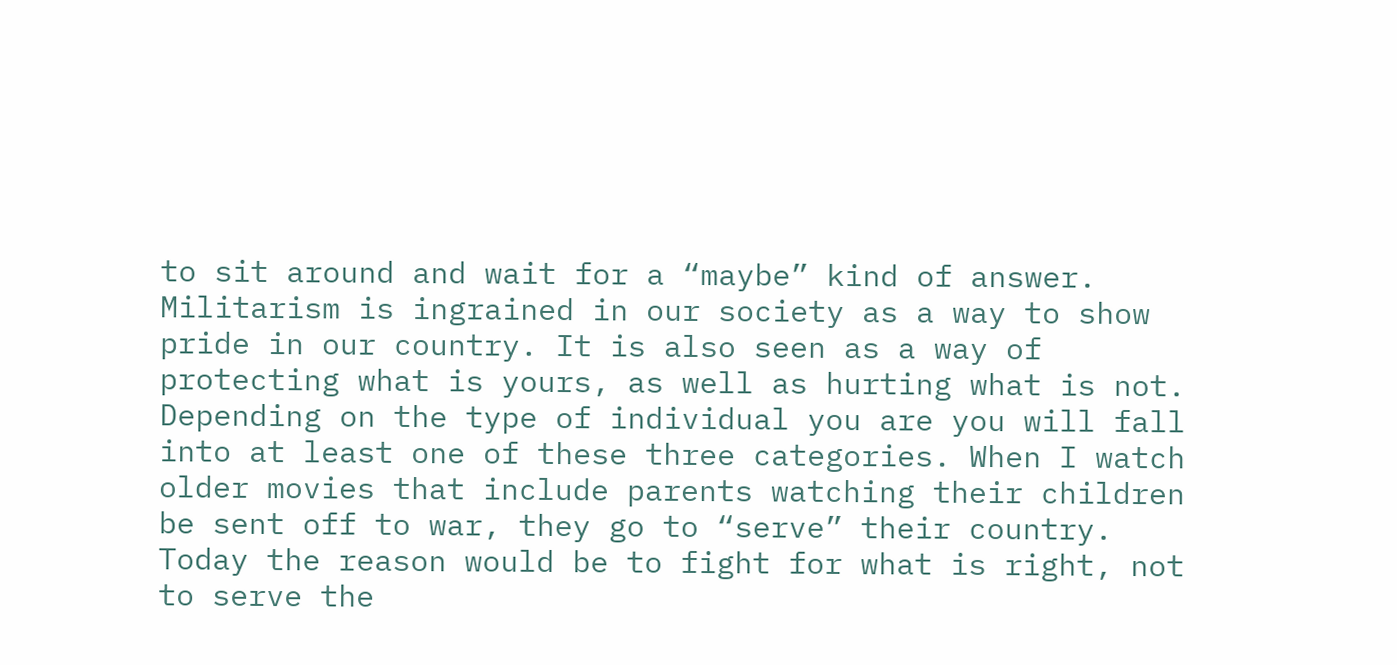to sit around and wait for a “maybe” kind of answer. Militarism is ingrained in our society as a way to show pride in our country. It is also seen as a way of protecting what is yours, as well as hurting what is not. Depending on the type of individual you are you will fall into at least one of these three categories. When I watch older movies that include parents watching their children be sent off to war, they go to “serve” their country. Today the reason would be to fight for what is right, not to serve the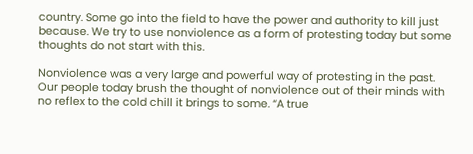country. Some go into the field to have the power and authority to kill just because. We try to use nonviolence as a form of protesting today but some thoughts do not start with this.

Nonviolence was a very large and powerful way of protesting in the past. Our people today brush the thought of nonviolence out of their minds with no reflex to the cold chill it brings to some. “A true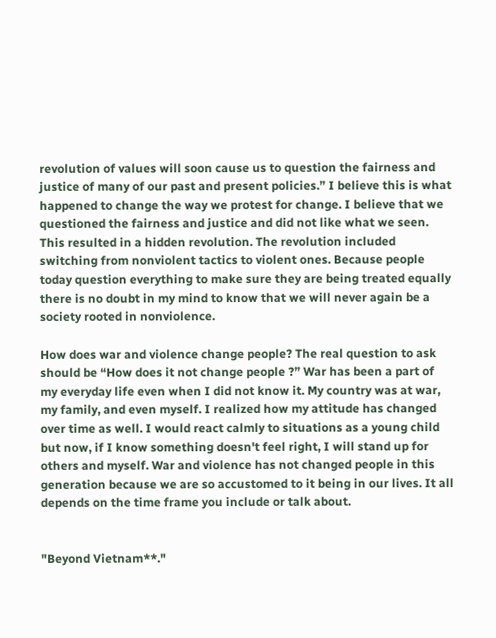revolution of values will soon cause us to question the fairness and justice of many of our past and present policies.” I believe this is what happened to change the way we protest for change. I believe that we questioned the fairness and justice and did not like what we seen. This resulted in a hidden revolution. The revolution included switching from nonviolent tactics to violent ones. Because people today question everything to make sure they are being treated equally there is no doubt in my mind to know that we will never again be a society rooted in nonviolence.

How does war and violence change people? The real question to ask should be “How does it not change people ?” War has been a part of my everyday life even when I did not know it. My country was at war, my family, and even myself. I realized how my attitude has changed over time as well. I would react calmly to situations as a young child but now, if I know something doesn't feel right, I will stand up for others and myself. War and violence has not changed people in this generation because we are so accustomed to it being in our lives. It all depends on the time frame you include or talk about.


"Beyond Vietnam**."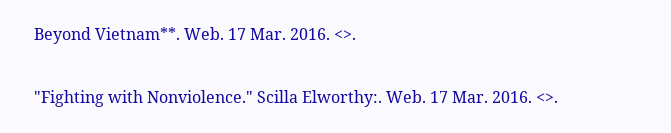Beyond Vietnam**. Web. 17 Mar. 2016. <>.

"Fighting with Nonviolence." Scilla Elworthy:. Web. 17 Mar. 2016. <>.